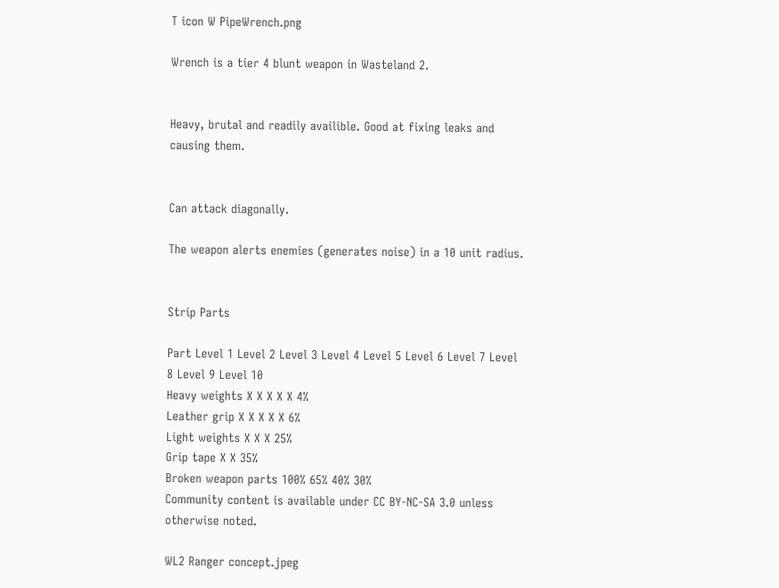T icon W PipeWrench.png

Wrench is a tier 4 blunt weapon in Wasteland 2.


Heavy, brutal and readily availible. Good at fixing leaks and causing them.


Can attack diagonally.

The weapon alerts enemies (generates noise) in a 10 unit radius.


Strip Parts

Part Level 1 Level 2 Level 3 Level 4 Level 5 Level 6 Level 7 Level 8 Level 9 Level 10
Heavy weights X X X X X 4%
Leather grip X X X X X 6%
Light weights X X X 25%
Grip tape X X 35%
Broken weapon parts 100% 65% 40% 30%
Community content is available under CC BY-NC-SA 3.0 unless otherwise noted.

WL2 Ranger concept.jpeg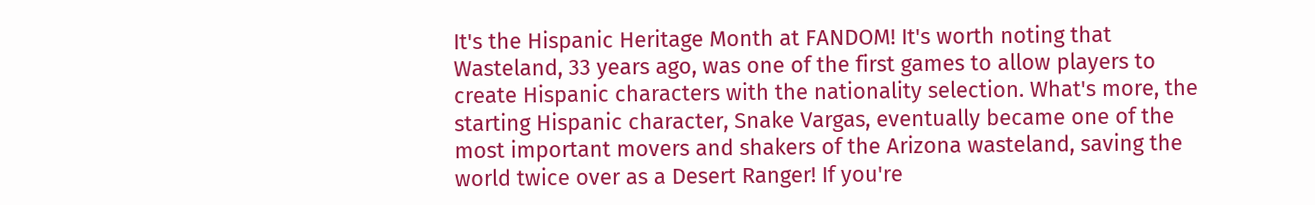It's the Hispanic Heritage Month at FANDOM! It's worth noting that Wasteland, 33 years ago, was one of the first games to allow players to create Hispanic characters with the nationality selection. What's more, the starting Hispanic character, Snake Vargas, eventually became one of the most important movers and shakers of the Arizona wasteland, saving the world twice over as a Desert Ranger! If you're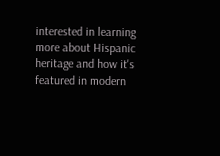interested in learning more about Hispanic heritage and how it's featured in modern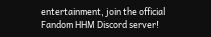entertainment, join the official Fandom HHM Discord server!